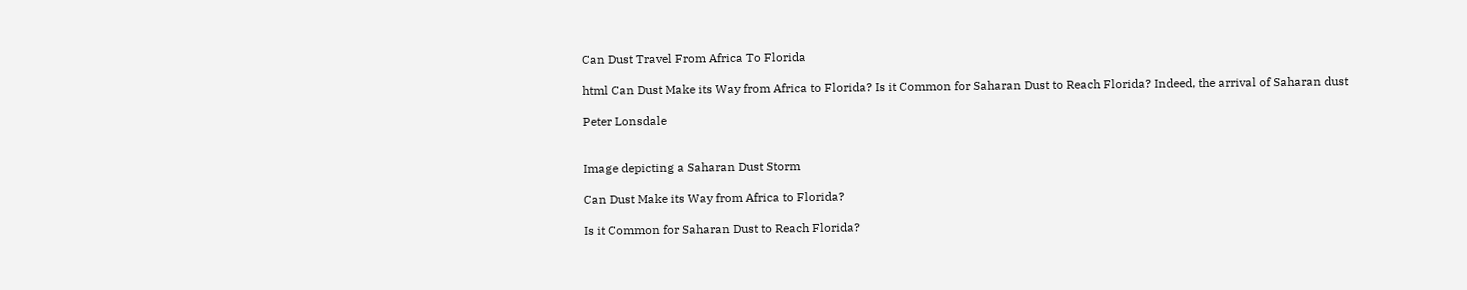Can Dust Travel From Africa To Florida

html Can Dust Make its Way from Africa to Florida? Is it Common for Saharan Dust to Reach Florida? Indeed, the arrival of Saharan dust

Peter Lonsdale


Image depicting a Saharan Dust Storm

Can Dust Make its Way from Africa to Florida?

Is it Common for Saharan Dust to Reach Florida?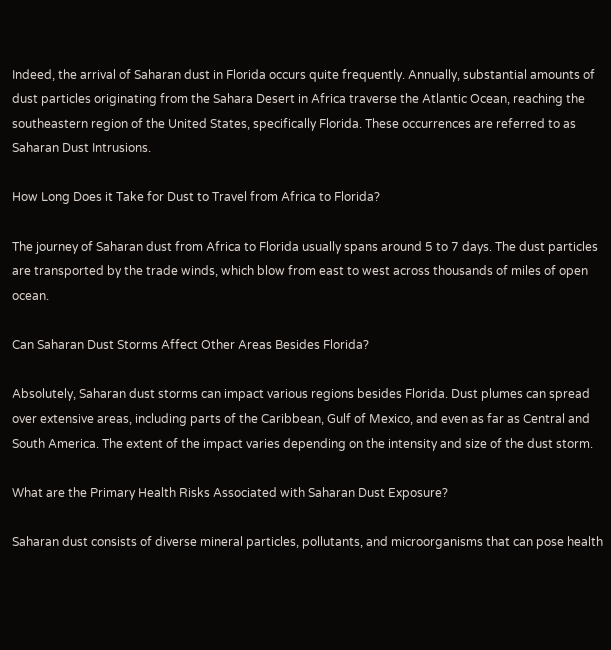Indeed, the arrival of Saharan dust in Florida occurs quite frequently. Annually, substantial amounts of dust particles originating from the Sahara Desert in Africa traverse the Atlantic Ocean, reaching the southeastern region of the United States, specifically Florida. These occurrences are referred to as Saharan Dust Intrusions.

How Long Does it Take for Dust to Travel from Africa to Florida?

The journey of Saharan dust from Africa to Florida usually spans around 5 to 7 days. The dust particles are transported by the trade winds, which blow from east to west across thousands of miles of open ocean.

Can Saharan Dust Storms Affect Other Areas Besides Florida?

Absolutely, Saharan dust storms can impact various regions besides Florida. Dust plumes can spread over extensive areas, including parts of the Caribbean, Gulf of Mexico, and even as far as Central and South America. The extent of the impact varies depending on the intensity and size of the dust storm.

What are the Primary Health Risks Associated with Saharan Dust Exposure?

Saharan dust consists of diverse mineral particles, pollutants, and microorganisms that can pose health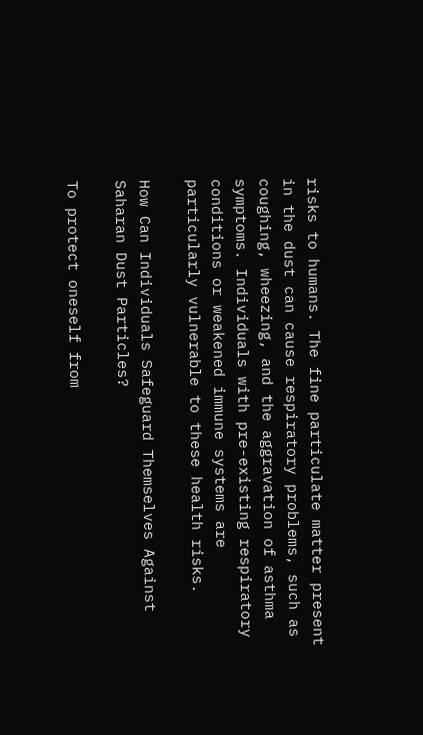risks to humans. The fine particulate matter present in the dust can cause respiratory problems, such as coughing, wheezing, and the aggravation of asthma symptoms. Individuals with pre-existing respiratory conditions or weakened immune systems are particularly vulnerable to these health risks.

How Can Individuals Safeguard Themselves Against Saharan Dust Particles?

To protect oneself from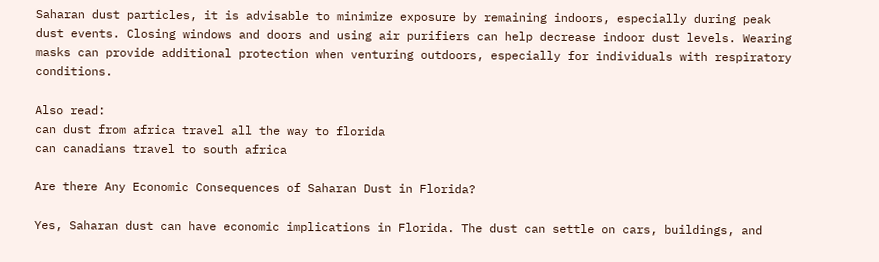Saharan dust particles, it is advisable to minimize exposure by remaining indoors, especially during peak dust events. Closing windows and doors and using air purifiers can help decrease indoor dust levels. Wearing masks can provide additional protection when venturing outdoors, especially for individuals with respiratory conditions.

Also read:
can dust from africa travel all the way to florida
can canadians travel to south africa

Are there Any Economic Consequences of Saharan Dust in Florida?

Yes, Saharan dust can have economic implications in Florida. The dust can settle on cars, buildings, and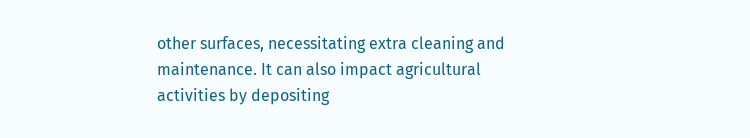other surfaces, necessitating extra cleaning and maintenance. It can also impact agricultural activities by depositing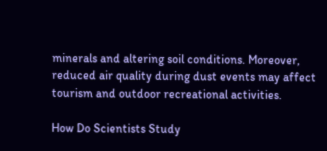minerals and altering soil conditions. Moreover, reduced air quality during dust events may affect tourism and outdoor recreational activities.

How Do Scientists Study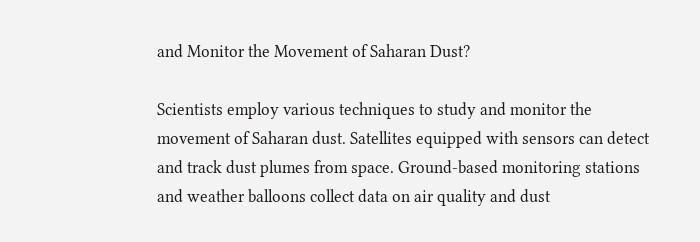and Monitor the Movement of Saharan Dust?

Scientists employ various techniques to study and monitor the movement of Saharan dust. Satellites equipped with sensors can detect and track dust plumes from space. Ground-based monitoring stations and weather balloons collect data on air quality and dust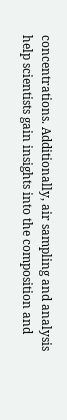concentrations. Additionally, air sampling and analysis help scientists gain insights into the composition and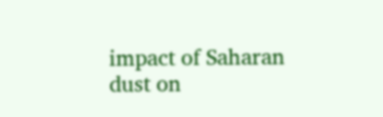impact of Saharan dust on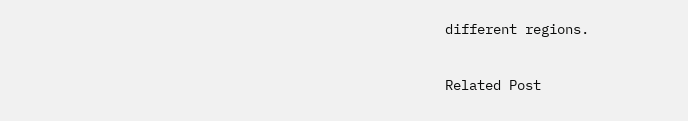different regions.

Related Post